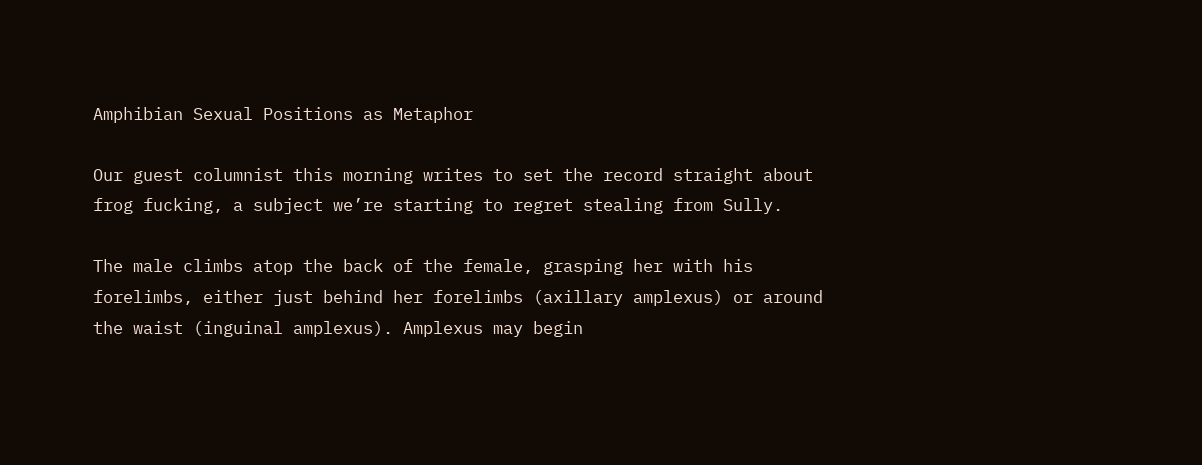Amphibian Sexual Positions as Metaphor

Our guest columnist this morning writes to set the record straight about frog fucking, a subject we’re starting to regret stealing from Sully.

The male climbs atop the back of the female, grasping her with his forelimbs, either just behind her forelimbs (axillary amplexus) or around the waist (inguinal amplexus). Amplexus may begin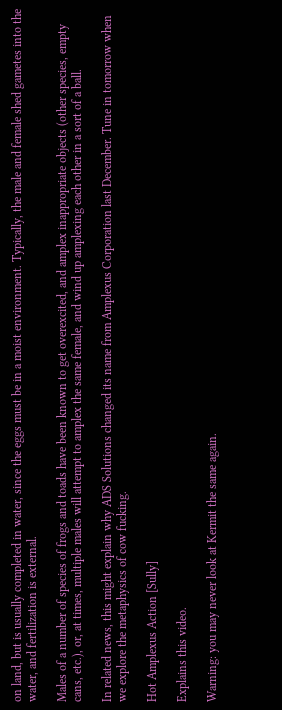on land, but is usually completed in water, since the eggs must be in a moist environment. Typically, the male and female shed gametes into the water, and fertilization is external.

Males of a number of species of frogs and toads have been known to get overexcited, and amplex inappropriate objects (other species, empty cans, etc.), or, at times, multiple males will attempt to amplex the same female, and wind up amplexing each other in a sort of a ball.

In related news, this might explain why ADS Solutions changed its name from Amplexus Corporation last December. Tune in tomorrow when we explore the metaphysics of cow fucking.

Hot Amplexus Action [Sully]

Explains this video.

Warning: you may never look at Kermit the same again.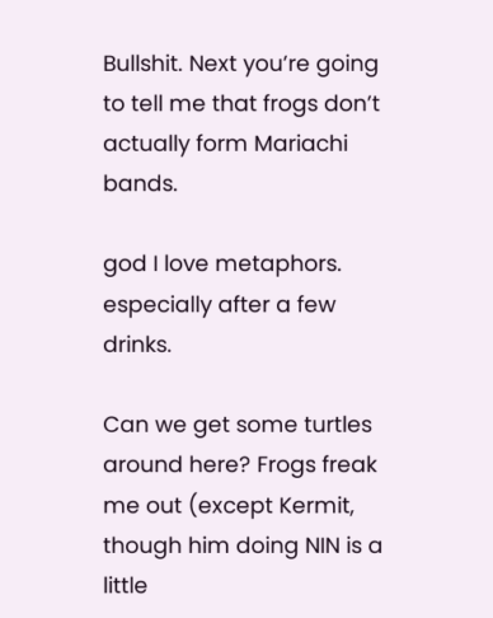Bullshit. Next you’re going to tell me that frogs don’t actually form Mariachi bands.

god I love metaphors. especially after a few drinks.

Can we get some turtles around here? Frogs freak me out (except Kermit, though him doing NIN is a little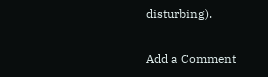disturbing).

Add a Comment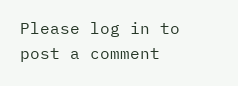Please log in to post a comment